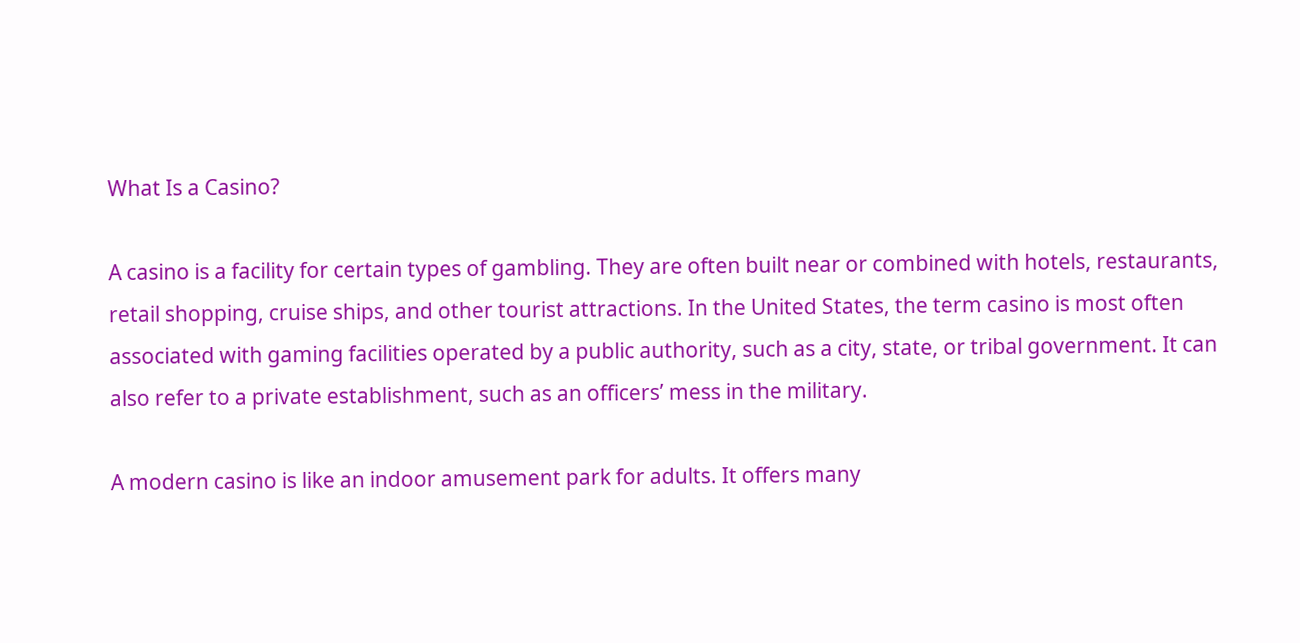What Is a Casino?

A casino is a facility for certain types of gambling. They are often built near or combined with hotels, restaurants, retail shopping, cruise ships, and other tourist attractions. In the United States, the term casino is most often associated with gaming facilities operated by a public authority, such as a city, state, or tribal government. It can also refer to a private establishment, such as an officers’ mess in the military.

A modern casino is like an indoor amusement park for adults. It offers many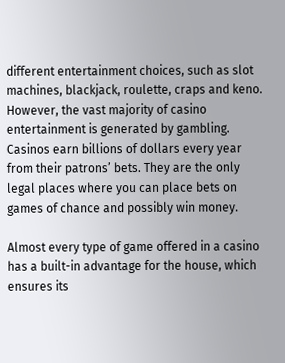different entertainment choices, such as slot machines, blackjack, roulette, craps and keno. However, the vast majority of casino entertainment is generated by gambling. Casinos earn billions of dollars every year from their patrons’ bets. They are the only legal places where you can place bets on games of chance and possibly win money.

Almost every type of game offered in a casino has a built-in advantage for the house, which ensures its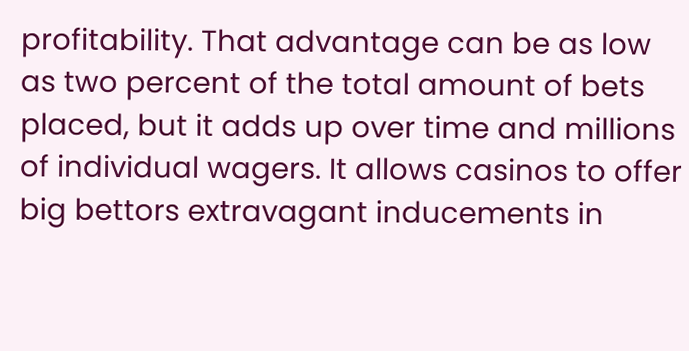profitability. That advantage can be as low as two percent of the total amount of bets placed, but it adds up over time and millions of individual wagers. It allows casinos to offer big bettors extravagant inducements in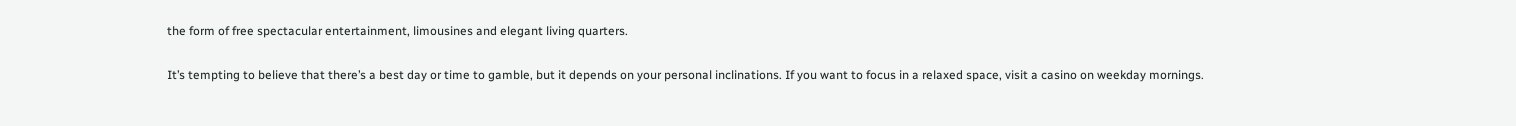the form of free spectacular entertainment, limousines and elegant living quarters.

It’s tempting to believe that there’s a best day or time to gamble, but it depends on your personal inclinations. If you want to focus in a relaxed space, visit a casino on weekday mornings.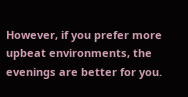However, if you prefer more upbeat environments, the evenings are better for you.